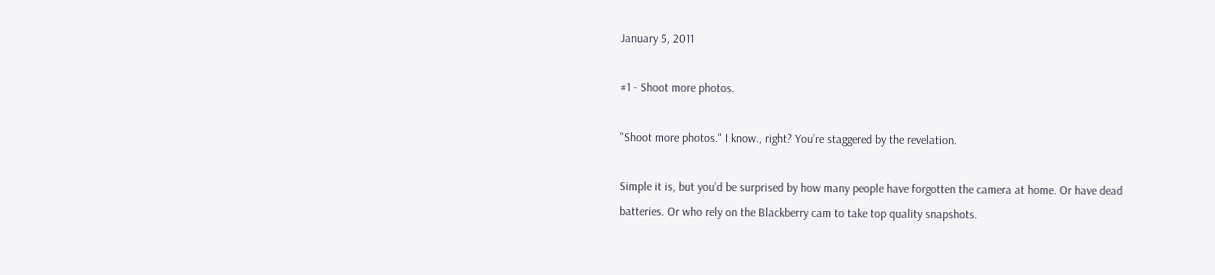January 5, 2011

#1 - Shoot more photos.

"Shoot more photos." I know., right? You’re staggered by the revelation.

Simple it is, but you’d be surprised by how many people have forgotten the camera at home. Or have dead batteries. Or who rely on the Blackberry cam to take top quality snapshots.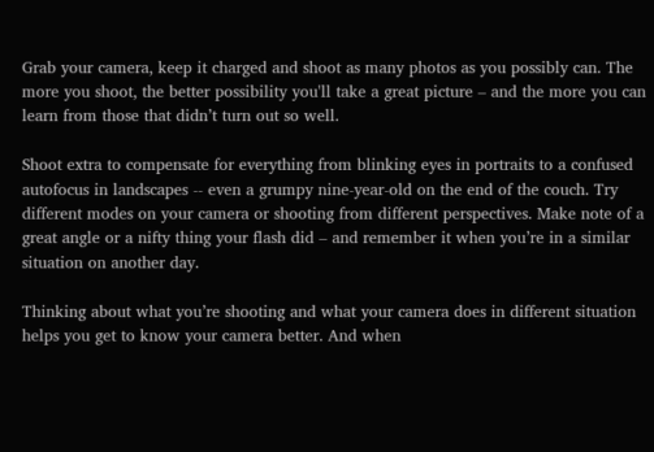Grab your camera, keep it charged and shoot as many photos as you possibly can. The more you shoot, the better possibility you'll take a great picture – and the more you can learn from those that didn’t turn out so well.

Shoot extra to compensate for everything from blinking eyes in portraits to a confused autofocus in landscapes -- even a grumpy nine-year-old on the end of the couch. Try different modes on your camera or shooting from different perspectives. Make note of a great angle or a nifty thing your flash did – and remember it when you’re in a similar situation on another day.

Thinking about what you’re shooting and what your camera does in different situation helps you get to know your camera better. And when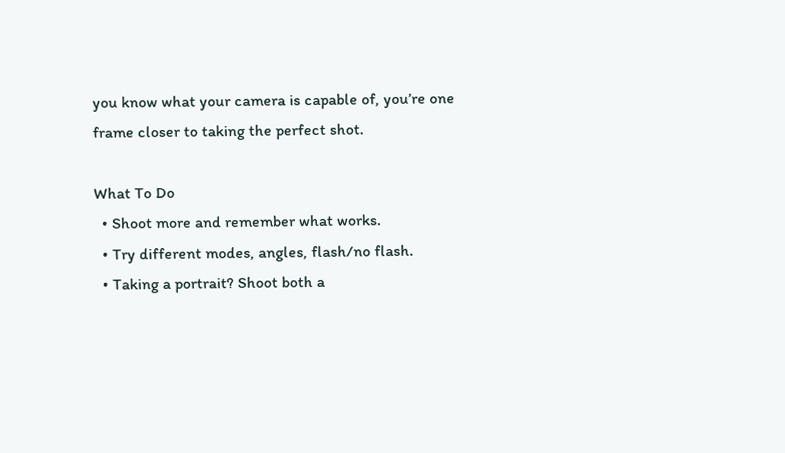you know what your camera is capable of, you’re one frame closer to taking the perfect shot.

What To Do
  • Shoot more and remember what works.
  • Try different modes, angles, flash/no flash.
  • Taking a portrait? Shoot both a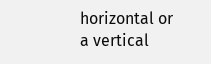horizontal or a vertical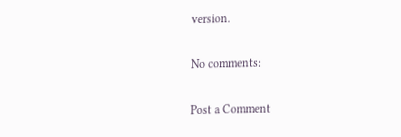version.

No comments:

Post a Comment